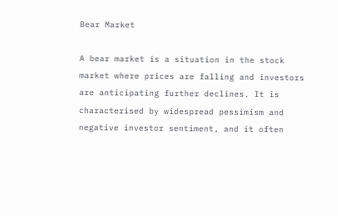Bear Market

A bear market is a situation in the stock market where prices are falling and investors are anticipating further declines. It is characterised by widespread pessimism and negative investor sentiment, and it often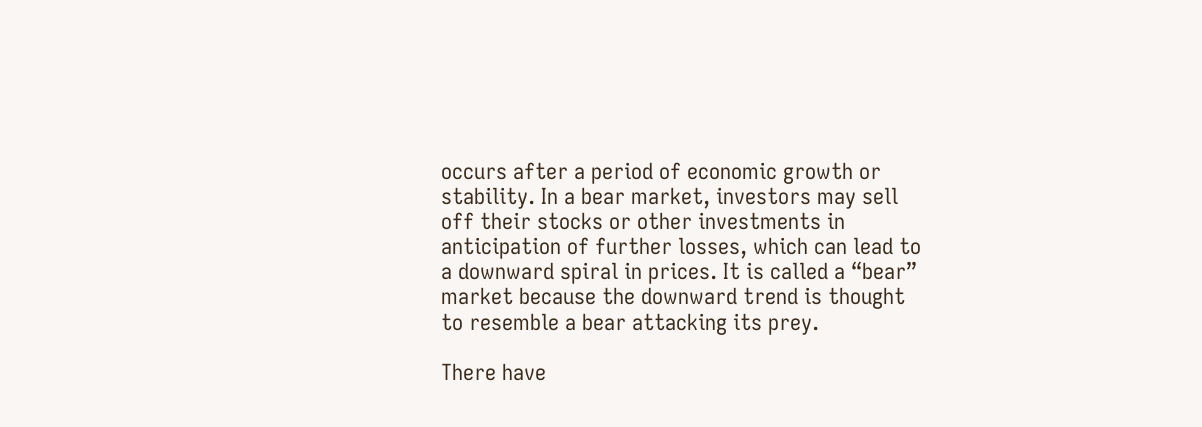occurs after a period of economic growth or stability. In a bear market, investors may sell off their stocks or other investments in anticipation of further losses, which can lead to a downward spiral in prices. It is called a “bear” market because the downward trend is thought to resemble a bear attacking its prey.

There have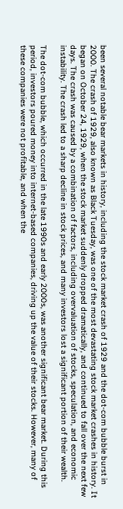been several notable bear markets in history, including the stock market crash of 1929 and the dot-com bubble burst in 2000. The crash of 1929, also known as Black Tuesday, was one of the most devastating stock market crashes in history. It began on October 24, 1929, when the stock market suddenly dropped dramatically, and continued to fall over the next few days. The crash was caused by a combination of factors, including overvaluation of stocks, speculation, and economic instability. The crash led to a sharp decline in stock prices, and many investors lost a significant portion of their wealth.

The dot-com bubble, which occurred in the late 1990s and early 2000s, was another significant bear market. During this period, investors poured money into internet-based companies, driving up the value of their stocks. However, many of these companies were not profitable, and when the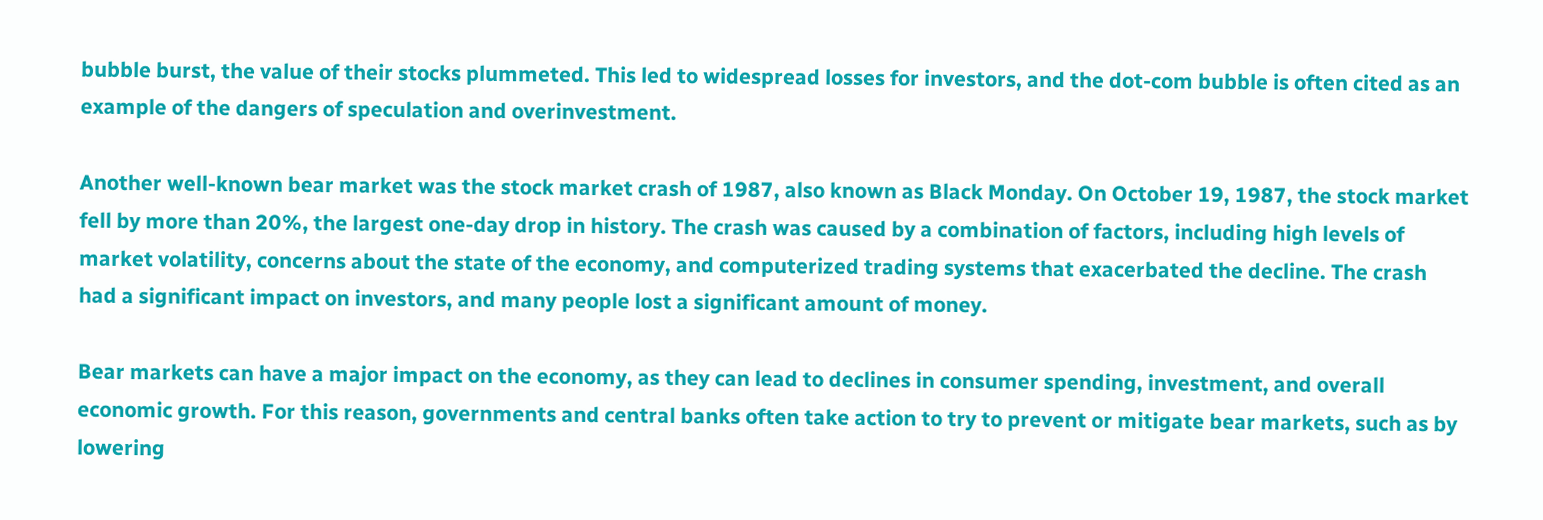bubble burst, the value of their stocks plummeted. This led to widespread losses for investors, and the dot-com bubble is often cited as an example of the dangers of speculation and overinvestment.

Another well-known bear market was the stock market crash of 1987, also known as Black Monday. On October 19, 1987, the stock market fell by more than 20%, the largest one-day drop in history. The crash was caused by a combination of factors, including high levels of market volatility, concerns about the state of the economy, and computerized trading systems that exacerbated the decline. The crash had a significant impact on investors, and many people lost a significant amount of money.

Bear markets can have a major impact on the economy, as they can lead to declines in consumer spending, investment, and overall economic growth. For this reason, governments and central banks often take action to try to prevent or mitigate bear markets, such as by lowering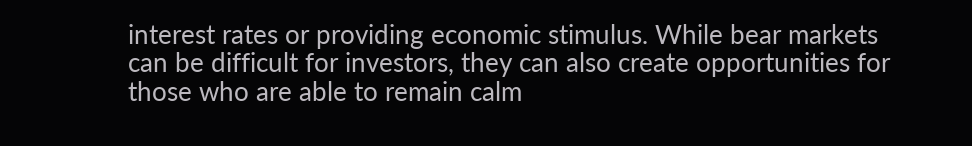interest rates or providing economic stimulus. While bear markets can be difficult for investors, they can also create opportunities for those who are able to remain calm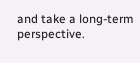and take a long-term perspective.